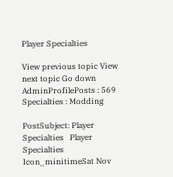Player Specialties

View previous topic View next topic Go down
AdminProfilePosts : 569
Specialties : Modding

PostSubject: Player Specialties   Player Specialties Icon_minitimeSat Nov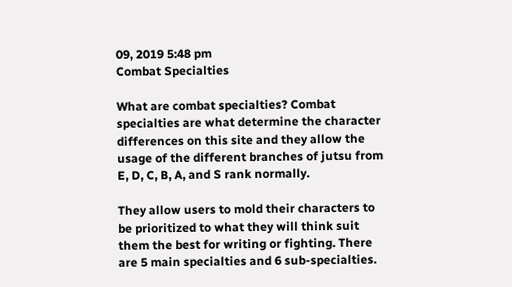09, 2019 5:48 pm
Combat Specialties

What are combat specialties? Combat specialties are what determine the character differences on this site and they allow the usage of the different branches of jutsu from E, D, C, B, A, and S rank normally.

They allow users to mold their characters to be prioritized to what they will think suit them the best for writing or fighting. There are 5 main specialties and 6 sub-specialties.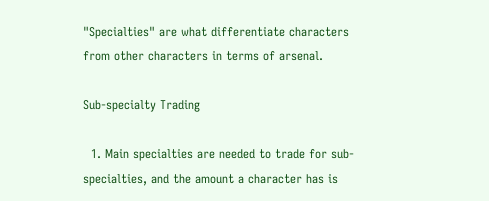"Specialties" are what differentiate characters from other characters in terms of arsenal.

Sub-specialty Trading

  1. Main specialties are needed to trade for sub-specialties, and the amount a character has is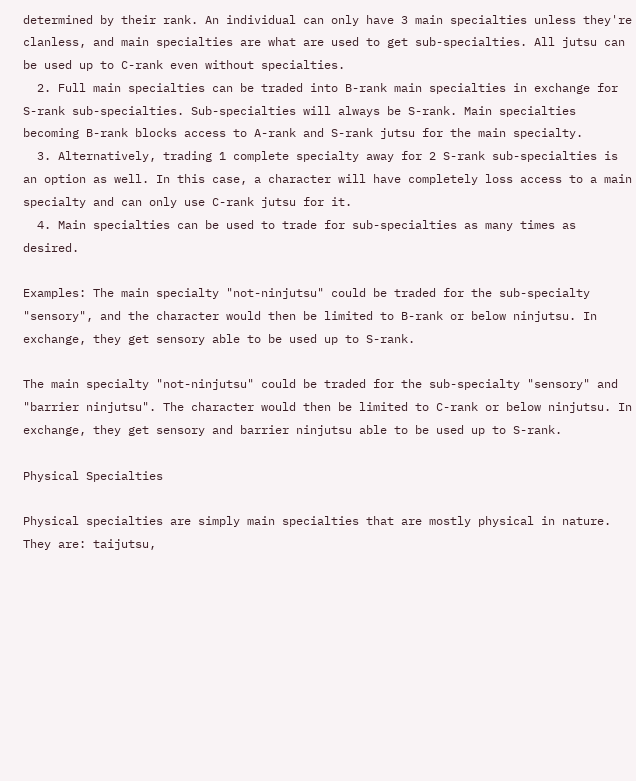determined by their rank. An individual can only have 3 main specialties unless they're clanless, and main specialties are what are used to get sub-specialties. All jutsu can be used up to C-rank even without specialties.
  2. Full main specialties can be traded into B-rank main specialties in exchange for S-rank sub-specialties. Sub-specialties will always be S-rank. Main specialties becoming B-rank blocks access to A-rank and S-rank jutsu for the main specialty.
  3. Alternatively, trading 1 complete specialty away for 2 S-rank sub-specialties is an option as well. In this case, a character will have completely loss access to a main specialty and can only use C-rank jutsu for it.
  4. Main specialties can be used to trade for sub-specialties as many times as desired.

Examples: The main specialty "not-ninjutsu" could be traded for the sub-specialty "sensory", and the character would then be limited to B-rank or below ninjutsu. In exchange, they get sensory able to be used up to S-rank.

The main specialty "not-ninjutsu" could be traded for the sub-specialty "sensory" and "barrier ninjutsu". The character would then be limited to C-rank or below ninjutsu. In exchange, they get sensory and barrier ninjutsu able to be used up to S-rank.

Physical Specialties

Physical specialties are simply main specialties that are mostly physical in nature. They are: taijutsu,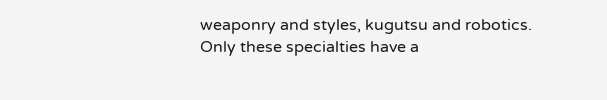weaponry and styles, kugutsu and robotics. Only these specialties have a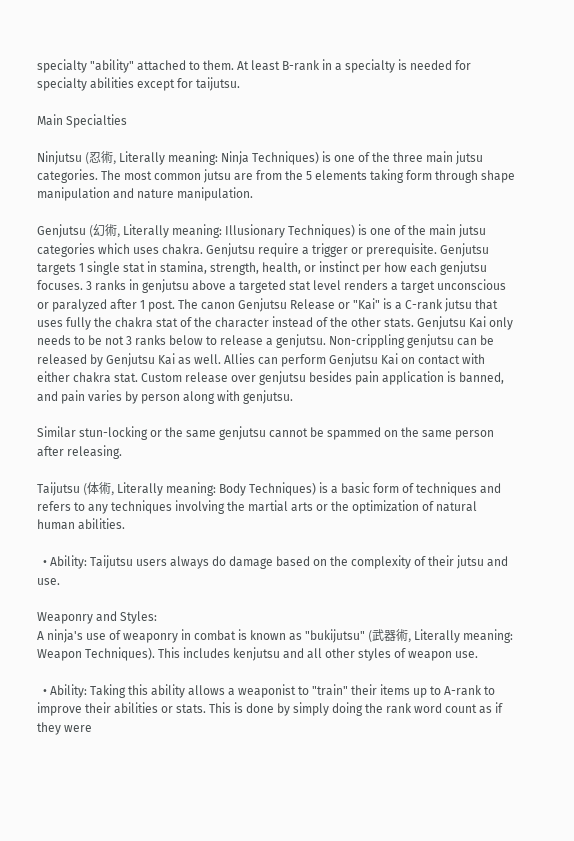specialty "ability" attached to them. At least B-rank in a specialty is needed for specialty abilities except for taijutsu.

Main Specialties

Ninjutsu (忍術, Literally meaning: Ninja Techniques) is one of the three main jutsu categories. The most common jutsu are from the 5 elements taking form through shape manipulation and nature manipulation.

Genjutsu (幻術, Literally meaning: Illusionary Techniques) is one of the main jutsu categories which uses chakra. Genjutsu require a trigger or prerequisite. Genjutsu targets 1 single stat in stamina, strength, health, or instinct per how each genjutsu focuses. 3 ranks in genjutsu above a targeted stat level renders a target unconscious or paralyzed after 1 post. The canon Genjutsu Release or "Kai" is a C-rank jutsu that uses fully the chakra stat of the character instead of the other stats. Genjutsu Kai only needs to be not 3 ranks below to release a genjutsu. Non-crippling genjutsu can be released by Genjutsu Kai as well. Allies can perform Genjutsu Kai on contact with either chakra stat. Custom release over genjutsu besides pain application is banned, and pain varies by person along with genjutsu.

Similar stun-locking or the same genjutsu cannot be spammed on the same person after releasing.

Taijutsu (体術, Literally meaning: Body Techniques) is a basic form of techniques and refers to any techniques involving the martial arts or the optimization of natural human abilities.

  • Ability: Taijutsu users always do damage based on the complexity of their jutsu and use.

Weaponry and Styles:
A ninja's use of weaponry in combat is known as "bukijutsu" (武器術, Literally meaning: Weapon Techniques). This includes kenjutsu and all other styles of weapon use.

  • Ability: Taking this ability allows a weaponist to "train" their items up to A-rank to improve their abilities or stats. This is done by simply doing the rank word count as if they were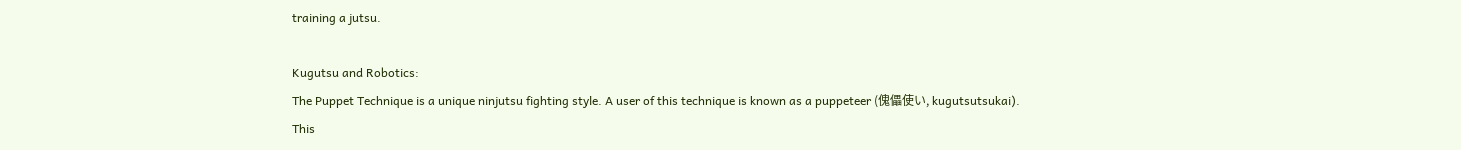training a jutsu.

Kugutsu and Robotics:
The Puppet Technique is a unique ninjutsu fighting style. A user of this technique is known as a puppeteer (傀儡使い, kugutsutsukai). This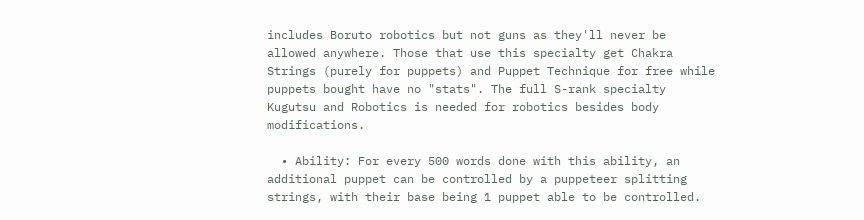includes Boruto robotics but not guns as they'll never be allowed anywhere. Those that use this specialty get Chakra Strings (purely for puppets) and Puppet Technique for free while puppets bought have no "stats". The full S-rank specialty Kugutsu and Robotics is needed for robotics besides body modifications.

  • Ability: For every 500 words done with this ability, an additional puppet can be controlled by a puppeteer splitting strings, with their base being 1 puppet able to be controlled.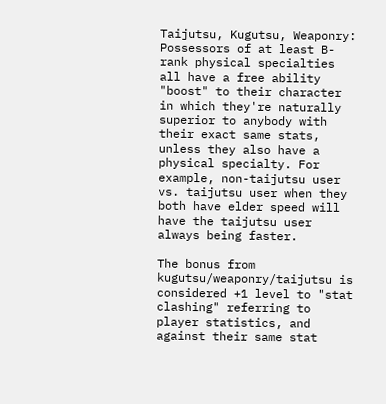Taijutsu, Kugutsu, Weaponry: Possessors of at least B-rank physical specialties all have a free ability "boost" to their character in which they're naturally superior to anybody with their exact same stats, unless they also have a physical specialty. For example, non-taijutsu user vs. taijutsu user when they both have elder speed will have the taijutsu user always being faster.

The bonus from kugutsu/weaponry/taijutsu is considered +1 level to "stat clashing" referring to player statistics, and against their same stat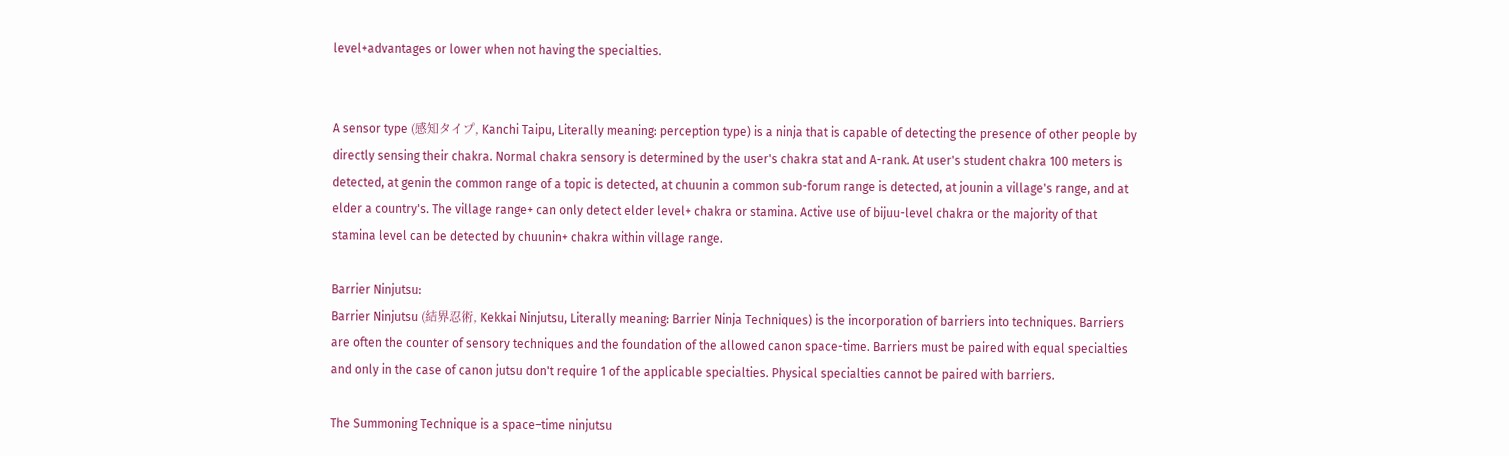level+advantages or lower when not having the specialties.


A sensor type (感知タイプ, Kanchi Taipu, Literally meaning: perception type) is a ninja that is capable of detecting the presence of other people by directly sensing their chakra. Normal chakra sensory is determined by the user's chakra stat and A-rank. At user's student chakra 100 meters is detected, at genin the common range of a topic is detected, at chuunin a common sub-forum range is detected, at jounin a village's range, and at elder a country's. The village range+ can only detect elder level+ chakra or stamina. Active use of bijuu-level chakra or the majority of that stamina level can be detected by chuunin+ chakra within village range.

Barrier Ninjutsu:
Barrier Ninjutsu (結界忍術, Kekkai Ninjutsu, Literally meaning: Barrier Ninja Techniques) is the incorporation of barriers into techniques. Barriers are often the counter of sensory techniques and the foundation of the allowed canon space-time. Barriers must be paired with equal specialties and only in the case of canon jutsu don't require 1 of the applicable specialties. Physical specialties cannot be paired with barriers.

The Summoning Technique is a space–time ninjutsu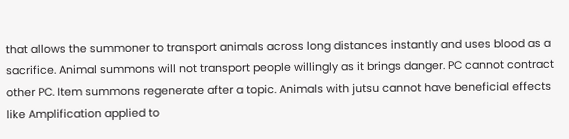that allows the summoner to transport animals across long distances instantly and uses blood as a sacrifice. Animal summons will not transport people willingly as it brings danger. PC cannot contract other PC. Item summons regenerate after a topic. Animals with jutsu cannot have beneficial effects like Amplification applied to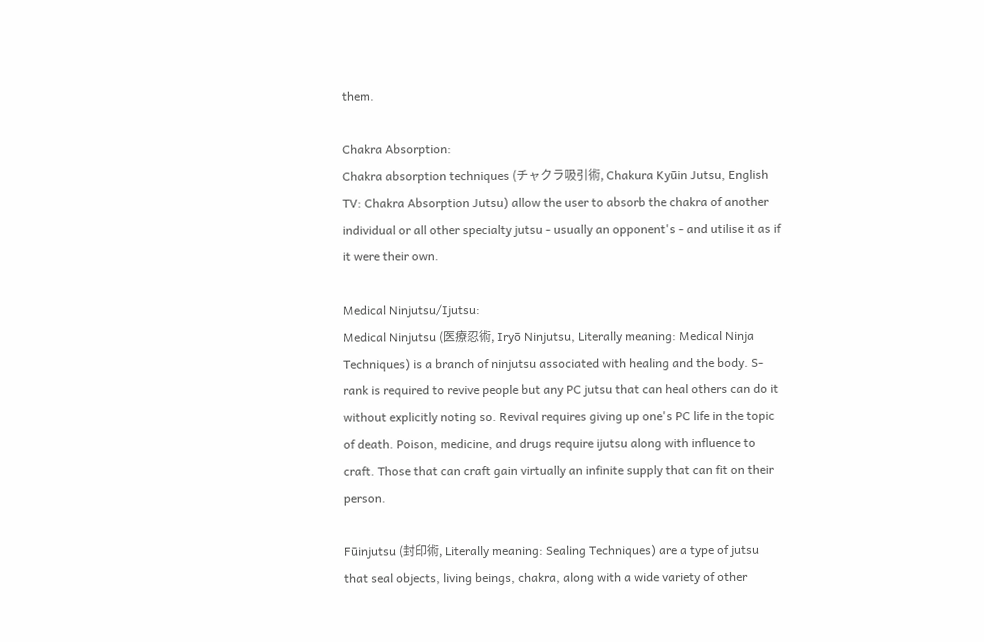them.

Chakra Absorption:
Chakra absorption techniques (チャクラ吸引術, Chakura Kyūin Jutsu, English TV: Chakra Absorption Jutsu) allow the user to absorb the chakra of another individual or all other specialty jutsu - usually an opponent's - and utilise it as if it were their own.

Medical Ninjutsu/Ijutsu:
Medical Ninjutsu (医療忍術, Iryō Ninjutsu, Literally meaning: Medical Ninja Techniques) is a branch of ninjutsu associated with healing and the body. S-rank is required to revive people but any PC jutsu that can heal others can do it without explicitly noting so. Revival requires giving up one's PC life in the topic of death. Poison, medicine, and drugs require ijutsu along with influence to craft. Those that can craft gain virtually an infinite supply that can fit on their person.

Fūinjutsu (封印術, Literally meaning: Sealing Techniques) are a type of jutsu that seal objects, living beings, chakra, along with a wide variety of other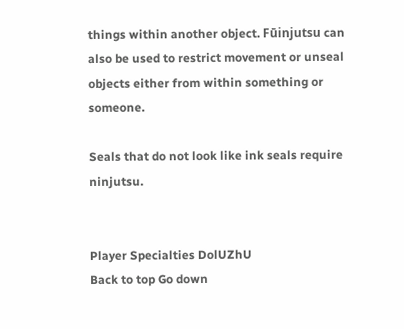things within another object. Fūinjutsu can also be used to restrict movement or unseal objects either from within something or someone.

Seals that do not look like ink seals require ninjutsu.


Player Specialties DolUZhU
Back to top Go down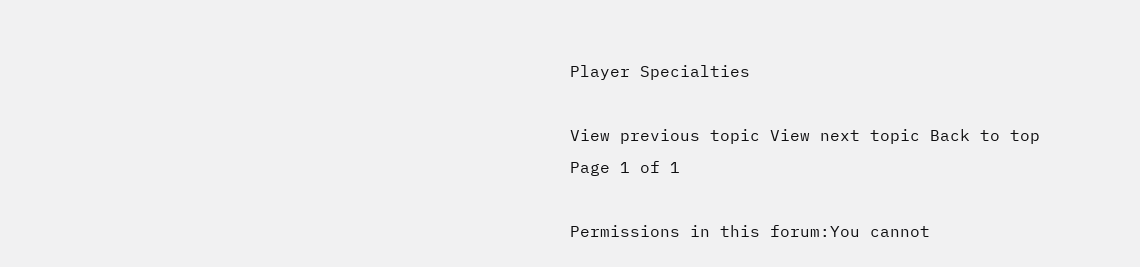Player Specialties

View previous topic View next topic Back to top
Page 1 of 1

Permissions in this forum:You cannot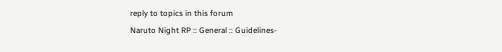reply to topics in this forum
Naruto Night RP :: General :: Guidelines-